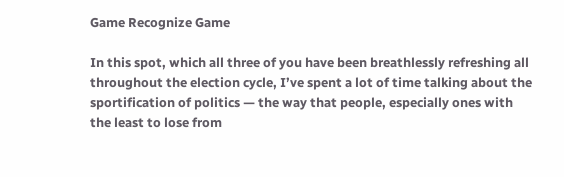Game Recognize Game

In this spot, which all three of you have been breathlessly refreshing all throughout the election cycle, I’ve spent a lot of time talking about the sportification of politics — the way that people, especially ones with the least to lose from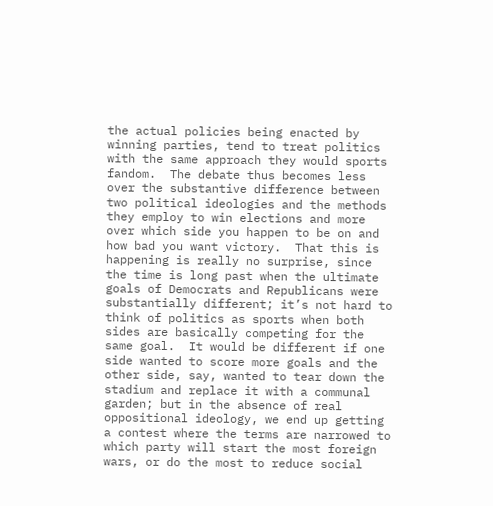the actual policies being enacted by winning parties, tend to treat politics with the same approach they would sports fandom.  The debate thus becomes less over the substantive difference between two political ideologies and the methods they employ to win elections and more over which side you happen to be on and how bad you want victory.  That this is happening is really no surprise, since the time is long past when the ultimate goals of Democrats and Republicans were substantially different; it’s not hard to think of politics as sports when both sides are basically competing for the same goal.  It would be different if one side wanted to score more goals and the other side, say, wanted to tear down the stadium and replace it with a communal garden; but in the absence of real oppositional ideology, we end up getting a contest where the terms are narrowed to which party will start the most foreign wars, or do the most to reduce social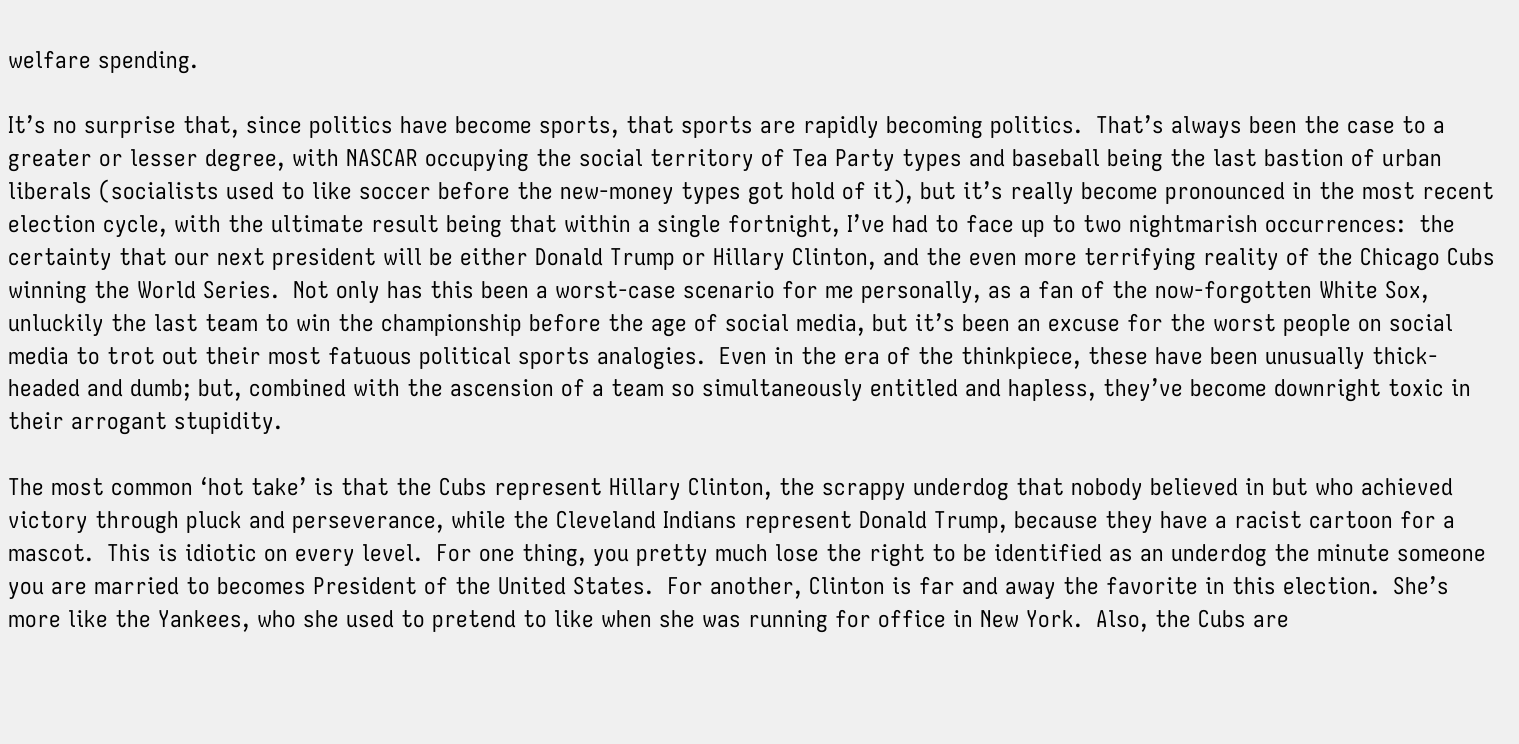welfare spending.

It’s no surprise that, since politics have become sports, that sports are rapidly becoming politics.  That’s always been the case to a greater or lesser degree, with NASCAR occupying the social territory of Tea Party types and baseball being the last bastion of urban liberals (socialists used to like soccer before the new-money types got hold of it), but it’s really become pronounced in the most recent election cycle, with the ultimate result being that within a single fortnight, I’ve had to face up to two nightmarish occurrences:  the certainty that our next president will be either Donald Trump or Hillary Clinton, and the even more terrifying reality of the Chicago Cubs winning the World Series.  Not only has this been a worst-case scenario for me personally, as a fan of the now-forgotten White Sox, unluckily the last team to win the championship before the age of social media, but it’s been an excuse for the worst people on social media to trot out their most fatuous political sports analogies.  Even in the era of the thinkpiece, these have been unusually thick-headed and dumb; but, combined with the ascension of a team so simultaneously entitled and hapless, they’ve become downright toxic in their arrogant stupidity.

The most common ‘hot take’ is that the Cubs represent Hillary Clinton, the scrappy underdog that nobody believed in but who achieved victory through pluck and perseverance, while the Cleveland Indians represent Donald Trump, because they have a racist cartoon for a mascot.  This is idiotic on every level.  For one thing, you pretty much lose the right to be identified as an underdog the minute someone you are married to becomes President of the United States.  For another, Clinton is far and away the favorite in this election.  She’s more like the Yankees, who she used to pretend to like when she was running for office in New York.  Also, the Cubs are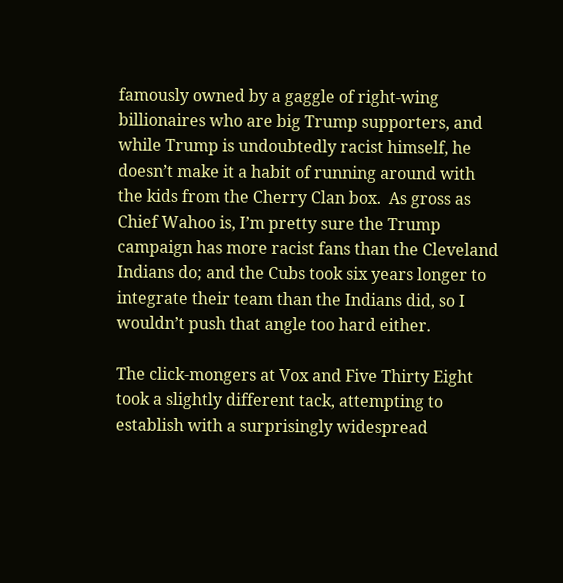famously owned by a gaggle of right-wing billionaires who are big Trump supporters, and while Trump is undoubtedly racist himself, he doesn’t make it a habit of running around with the kids from the Cherry Clan box.  As gross as Chief Wahoo is, I’m pretty sure the Trump campaign has more racist fans than the Cleveland Indians do; and the Cubs took six years longer to integrate their team than the Indians did, so I wouldn’t push that angle too hard either.

The click-mongers at Vox and Five Thirty Eight took a slightly different tack, attempting to establish with a surprisingly widespread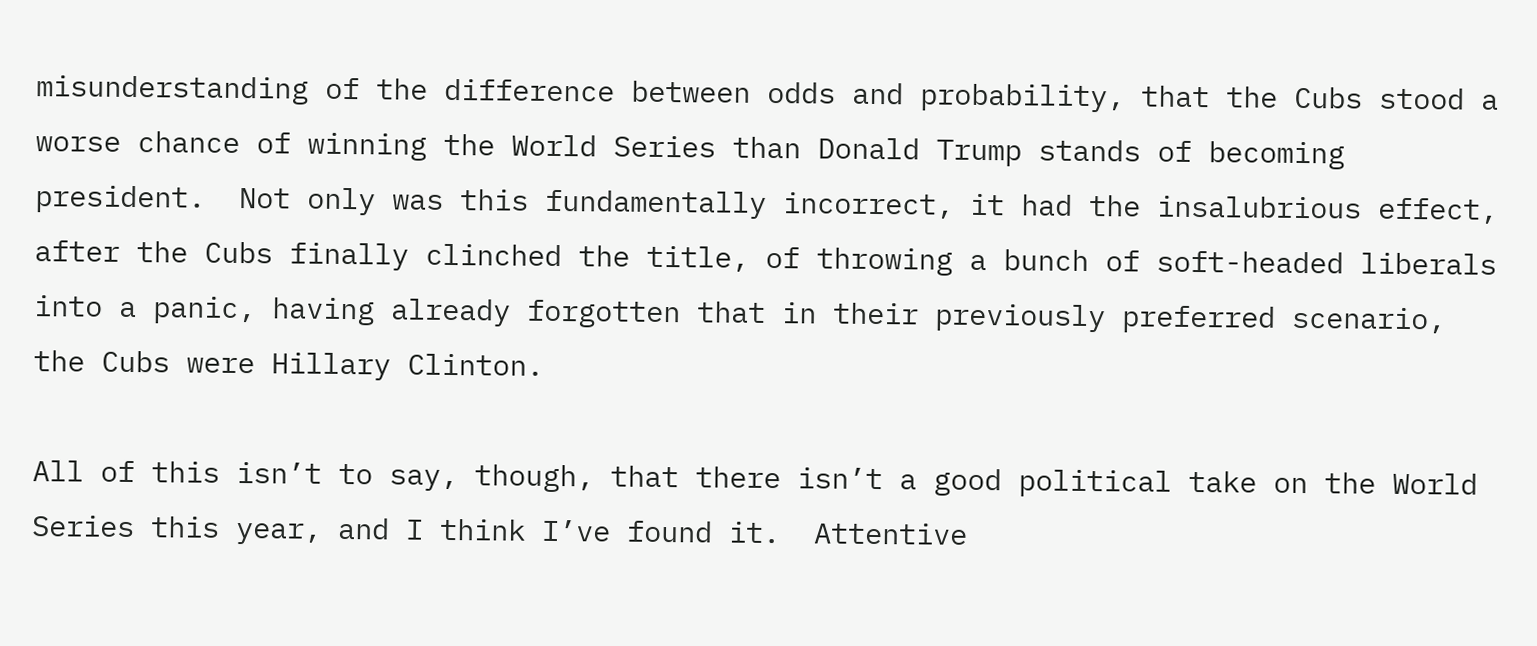misunderstanding of the difference between odds and probability, that the Cubs stood a worse chance of winning the World Series than Donald Trump stands of becoming president.  Not only was this fundamentally incorrect, it had the insalubrious effect, after the Cubs finally clinched the title, of throwing a bunch of soft-headed liberals into a panic, having already forgotten that in their previously preferred scenario, the Cubs were Hillary Clinton.

All of this isn’t to say, though, that there isn’t a good political take on the World Series this year, and I think I’ve found it.  Attentive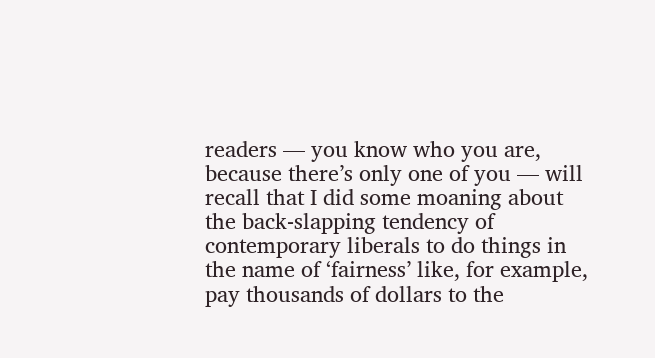readers — you know who you are, because there’s only one of you — will recall that I did some moaning about the back-slapping tendency of contemporary liberals to do things in the name of ‘fairness’ like, for example, pay thousands of dollars to the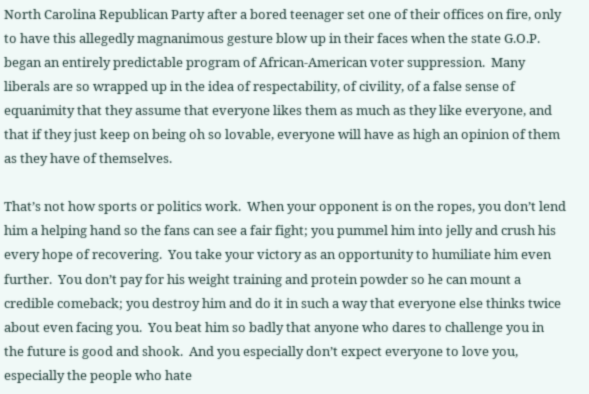North Carolina Republican Party after a bored teenager set one of their offices on fire, only to have this allegedly magnanimous gesture blow up in their faces when the state G.O.P. began an entirely predictable program of African-American voter suppression.  Many liberals are so wrapped up in the idea of respectability, of civility, of a false sense of equanimity that they assume that everyone likes them as much as they like everyone, and that if they just keep on being oh so lovable, everyone will have as high an opinion of them as they have of themselves.

That’s not how sports or politics work.  When your opponent is on the ropes, you don’t lend him a helping hand so the fans can see a fair fight; you pummel him into jelly and crush his every hope of recovering.  You take your victory as an opportunity to humiliate him even further.  You don’t pay for his weight training and protein powder so he can mount a credible comeback; you destroy him and do it in such a way that everyone else thinks twice about even facing you.  You beat him so badly that anyone who dares to challenge you in the future is good and shook.  And you especially don’t expect everyone to love you, especially the people who hate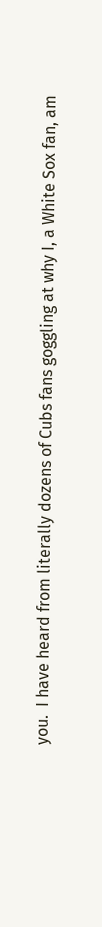you.  I have heard from literally dozens of Cubs fans goggling at why I, a White Sox fan, am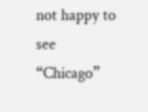not happy to see “Chicago”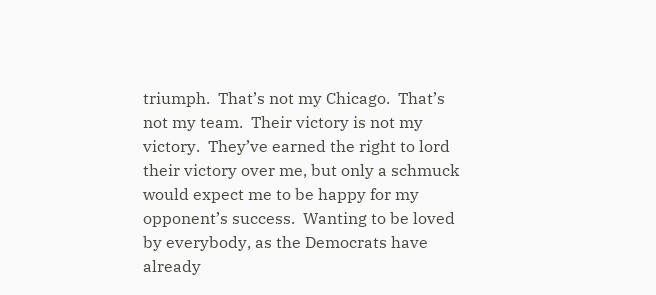triumph.  That’s not my Chicago.  That’s not my team.  Their victory is not my victory.  They’ve earned the right to lord their victory over me, but only a schmuck would expect me to be happy for my opponent’s success.  Wanting to be loved by everybody, as the Democrats have already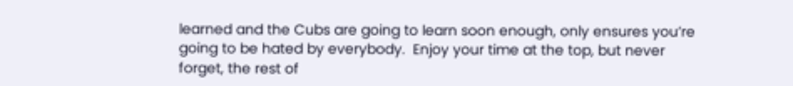learned and the Cubs are going to learn soon enough, only ensures you’re going to be hated by everybody.  Enjoy your time at the top, but never forget, the rest of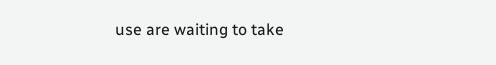use are waiting to take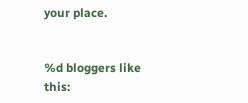your place.


%d bloggers like this: